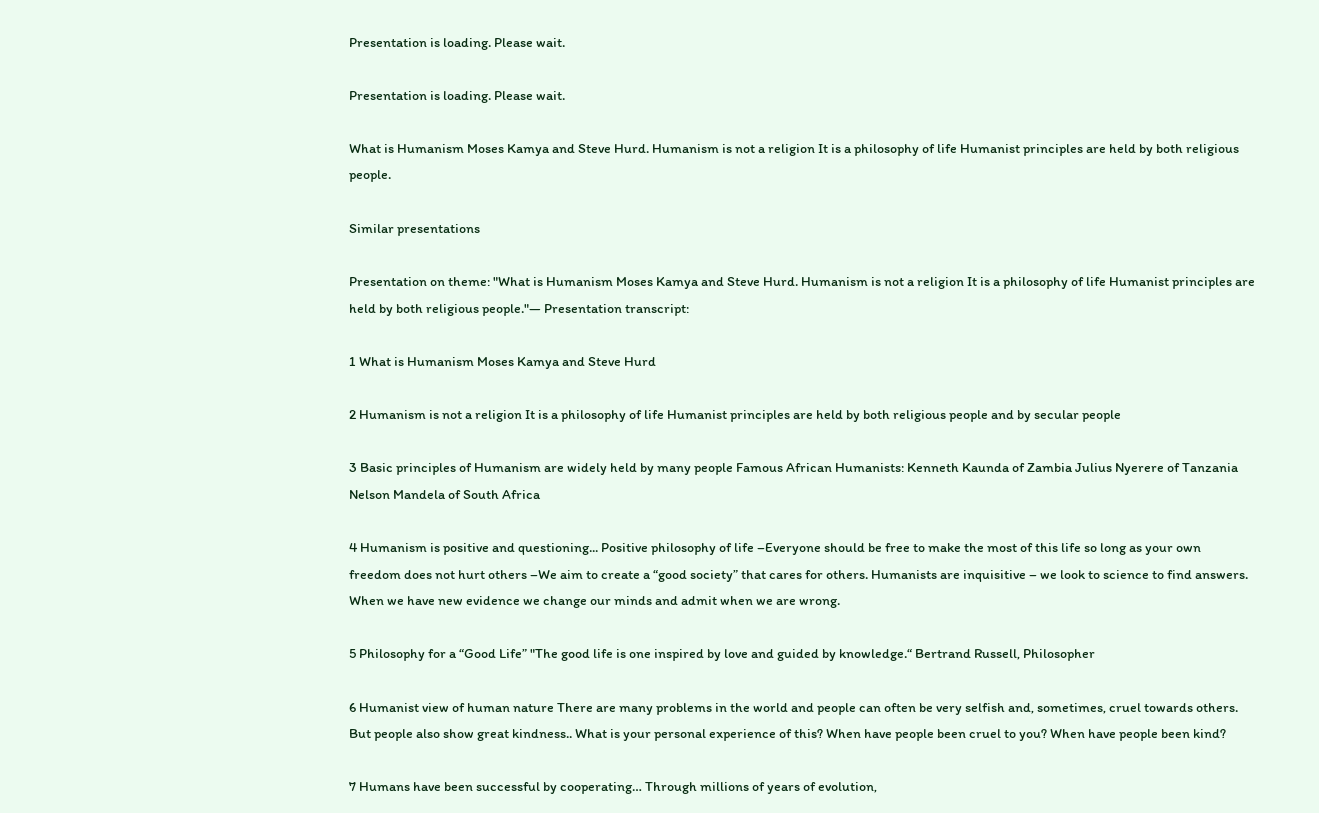Presentation is loading. Please wait.

Presentation is loading. Please wait.

What is Humanism Moses Kamya and Steve Hurd. Humanism is not a religion It is a philosophy of life Humanist principles are held by both religious people.

Similar presentations

Presentation on theme: "What is Humanism Moses Kamya and Steve Hurd. Humanism is not a religion It is a philosophy of life Humanist principles are held by both religious people."— Presentation transcript:

1 What is Humanism Moses Kamya and Steve Hurd

2 Humanism is not a religion It is a philosophy of life Humanist principles are held by both religious people and by secular people

3 Basic principles of Humanism are widely held by many people Famous African Humanists: Kenneth Kaunda of Zambia Julius Nyerere of Tanzania Nelson Mandela of South Africa

4 Humanism is positive and questioning... Positive philosophy of life –Everyone should be free to make the most of this life so long as your own freedom does not hurt others –We aim to create a “good society” that cares for others. Humanists are inquisitive – we look to science to find answers. When we have new evidence we change our minds and admit when we are wrong.

5 Philosophy for a “Good Life” "The good life is one inspired by love and guided by knowledge.“ Bertrand Russell, Philosopher

6 Humanist view of human nature There are many problems in the world and people can often be very selfish and, sometimes, cruel towards others. But people also show great kindness.. What is your personal experience of this? When have people been cruel to you? When have people been kind?

7 Humans have been successful by cooperating… Through millions of years of evolution,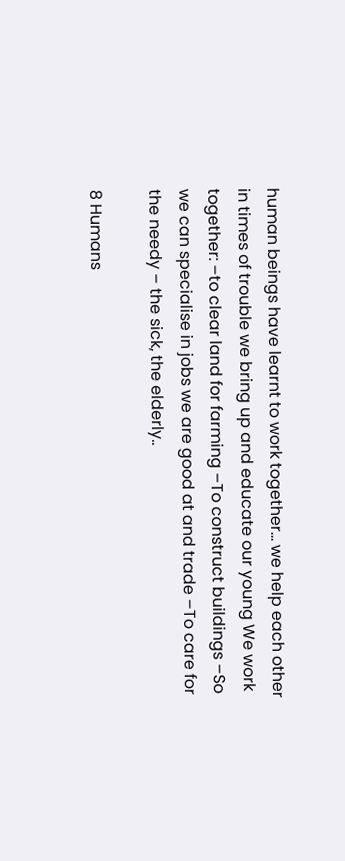human beings have learnt to work together... we help each other in times of trouble we bring up and educate our young We work together: –to clear land for farming –To construct buildings –So we can specialise in jobs we are good at and trade –To care for the needy – the sick, the elderly..

8 Humans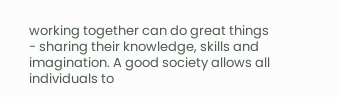working together can do great things - sharing their knowledge, skills and imagination. A good society allows all individuals to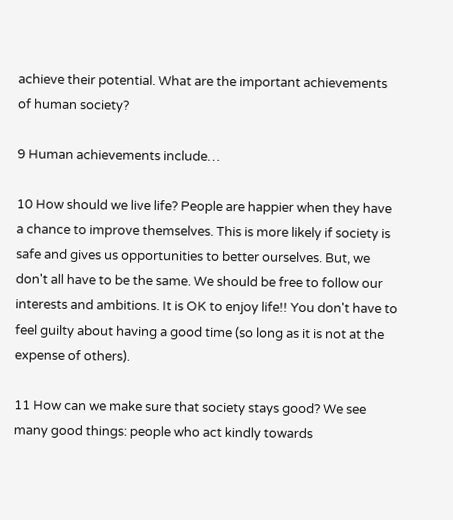achieve their potential. What are the important achievements of human society?

9 Human achievements include…

10 How should we live life? People are happier when they have a chance to improve themselves. This is more likely if society is safe and gives us opportunities to better ourselves. But, we don't all have to be the same. We should be free to follow our interests and ambitions. It is OK to enjoy life!! You don't have to feel guilty about having a good time (so long as it is not at the expense of others).

11 How can we make sure that society stays good? We see many good things: people who act kindly towards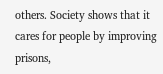others. Society shows that it cares for people by improving prisons,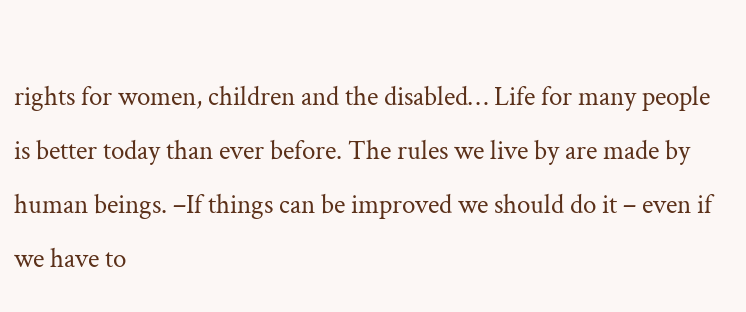rights for women, children and the disabled… Life for many people is better today than ever before. The rules we live by are made by human beings. –If things can be improved we should do it – even if we have to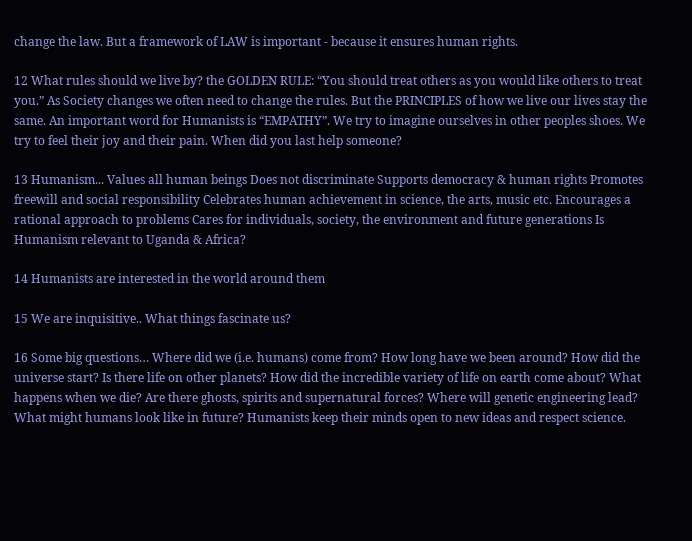change the law. But a framework of LAW is important - because it ensures human rights.

12 What rules should we live by? the GOLDEN RULE: “You should treat others as you would like others to treat you.” As Society changes we often need to change the rules. But the PRINCIPLES of how we live our lives stay the same. An important word for Humanists is “EMPATHY”. We try to imagine ourselves in other peoples shoes. We try to feel their joy and their pain. When did you last help someone?

13 Humanism... Values all human beings Does not discriminate Supports democracy & human rights Promotes freewill and social responsibility Celebrates human achievement in science, the arts, music etc. Encourages a rational approach to problems Cares for individuals, society, the environment and future generations Is Humanism relevant to Uganda & Africa?

14 Humanists are interested in the world around them

15 We are inquisitive.. What things fascinate us?

16 Some big questions… Where did we (i.e. humans) come from? How long have we been around? How did the universe start? Is there life on other planets? How did the incredible variety of life on earth come about? What happens when we die? Are there ghosts, spirits and supernatural forces? Where will genetic engineering lead? What might humans look like in future? Humanists keep their minds open to new ideas and respect science.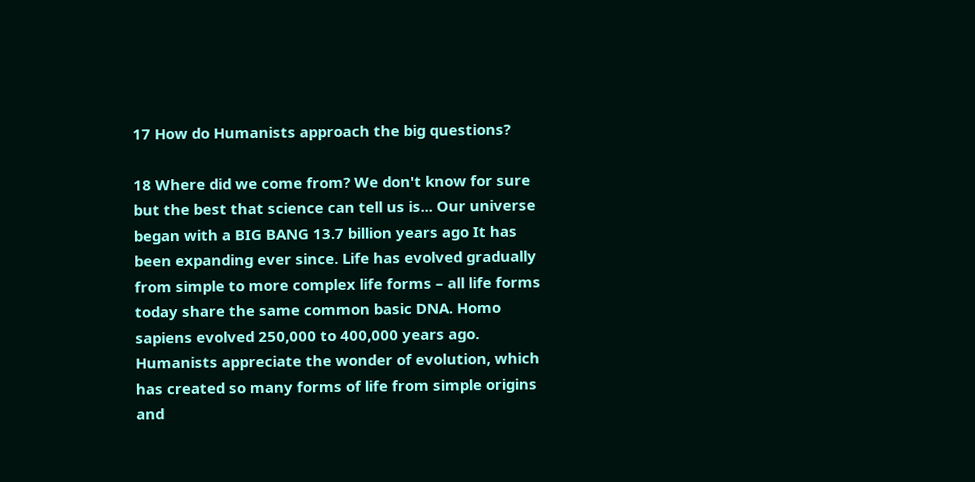17 How do Humanists approach the big questions?

18 Where did we come from? We don't know for sure but the best that science can tell us is... Our universe began with a BIG BANG 13.7 billion years ago It has been expanding ever since. Life has evolved gradually from simple to more complex life forms – all life forms today share the same common basic DNA. Homo sapiens evolved 250,000 to 400,000 years ago. Humanists appreciate the wonder of evolution, which has created so many forms of life from simple origins and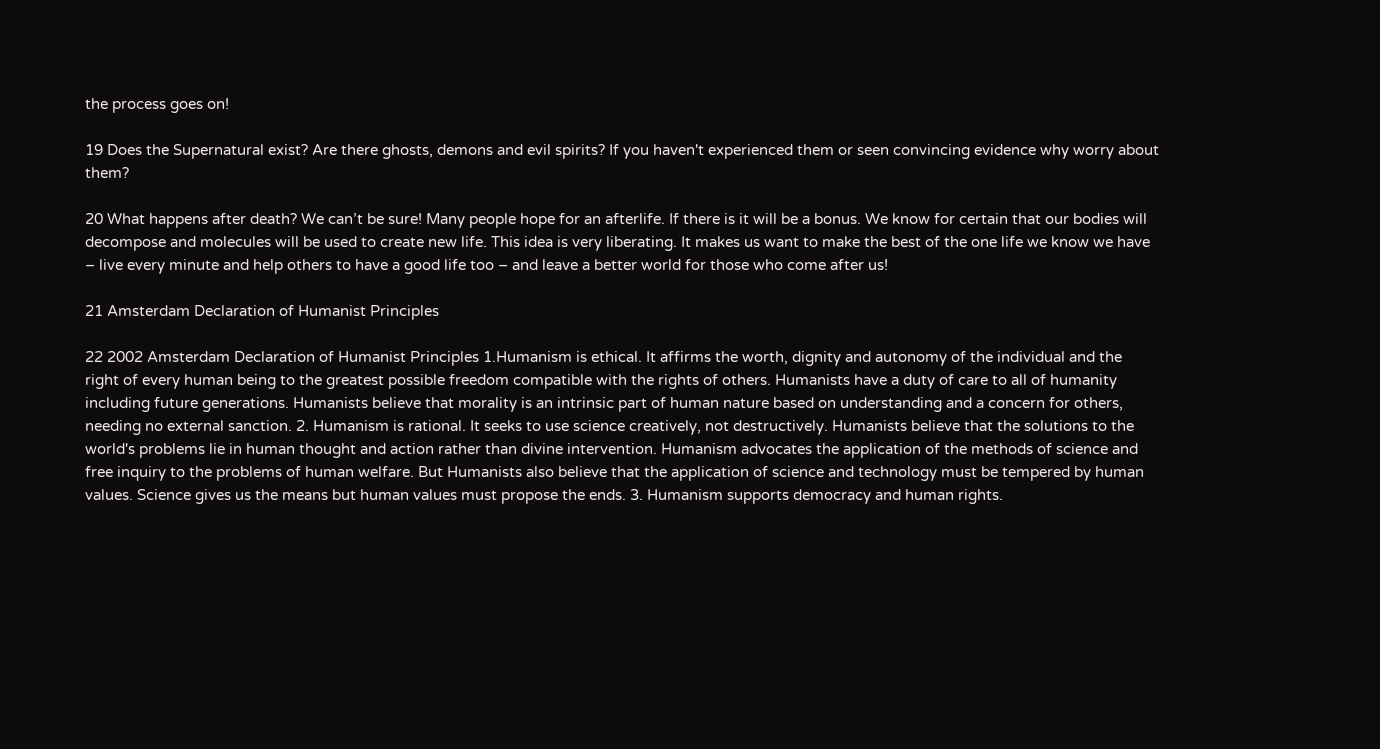the process goes on!

19 Does the Supernatural exist? Are there ghosts, demons and evil spirits? If you haven't experienced them or seen convincing evidence why worry about them?

20 What happens after death? We can’t be sure! Many people hope for an afterlife. If there is it will be a bonus. We know for certain that our bodies will decompose and molecules will be used to create new life. This idea is very liberating. It makes us want to make the best of the one life we know we have – live every minute and help others to have a good life too – and leave a better world for those who come after us!

21 Amsterdam Declaration of Humanist Principles

22 2002 Amsterdam Declaration of Humanist Principles 1.Humanism is ethical. It affirms the worth, dignity and autonomy of the individual and the right of every human being to the greatest possible freedom compatible with the rights of others. Humanists have a duty of care to all of humanity including future generations. Humanists believe that morality is an intrinsic part of human nature based on understanding and a concern for others, needing no external sanction. 2. Humanism is rational. It seeks to use science creatively, not destructively. Humanists believe that the solutions to the world's problems lie in human thought and action rather than divine intervention. Humanism advocates the application of the methods of science and free inquiry to the problems of human welfare. But Humanists also believe that the application of science and technology must be tempered by human values. Science gives us the means but human values must propose the ends. 3. Humanism supports democracy and human rights.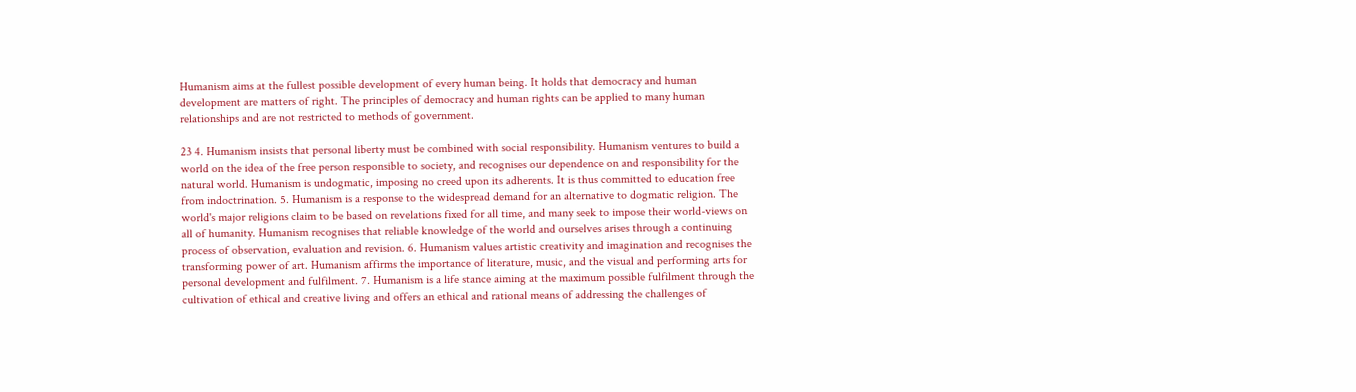Humanism aims at the fullest possible development of every human being. It holds that democracy and human development are matters of right. The principles of democracy and human rights can be applied to many human relationships and are not restricted to methods of government.

23 4. Humanism insists that personal liberty must be combined with social responsibility. Humanism ventures to build a world on the idea of the free person responsible to society, and recognises our dependence on and responsibility for the natural world. Humanism is undogmatic, imposing no creed upon its adherents. It is thus committed to education free from indoctrination. 5. Humanism is a response to the widespread demand for an alternative to dogmatic religion. The world's major religions claim to be based on revelations fixed for all time, and many seek to impose their world-views on all of humanity. Humanism recognises that reliable knowledge of the world and ourselves arises through a continuing process of observation, evaluation and revision. 6. Humanism values artistic creativity and imagination and recognises the transforming power of art. Humanism affirms the importance of literature, music, and the visual and performing arts for personal development and fulfilment. 7. Humanism is a life stance aiming at the maximum possible fulfilment through the cultivation of ethical and creative living and offers an ethical and rational means of addressing the challenges of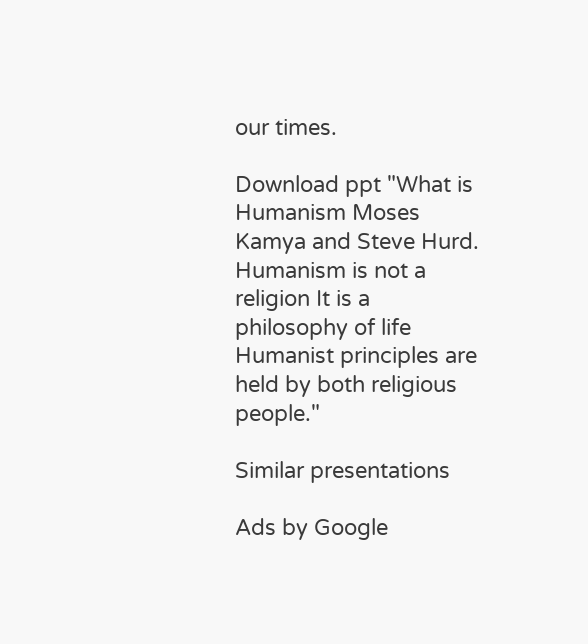our times.

Download ppt "What is Humanism Moses Kamya and Steve Hurd. Humanism is not a religion It is a philosophy of life Humanist principles are held by both religious people."

Similar presentations

Ads by Google